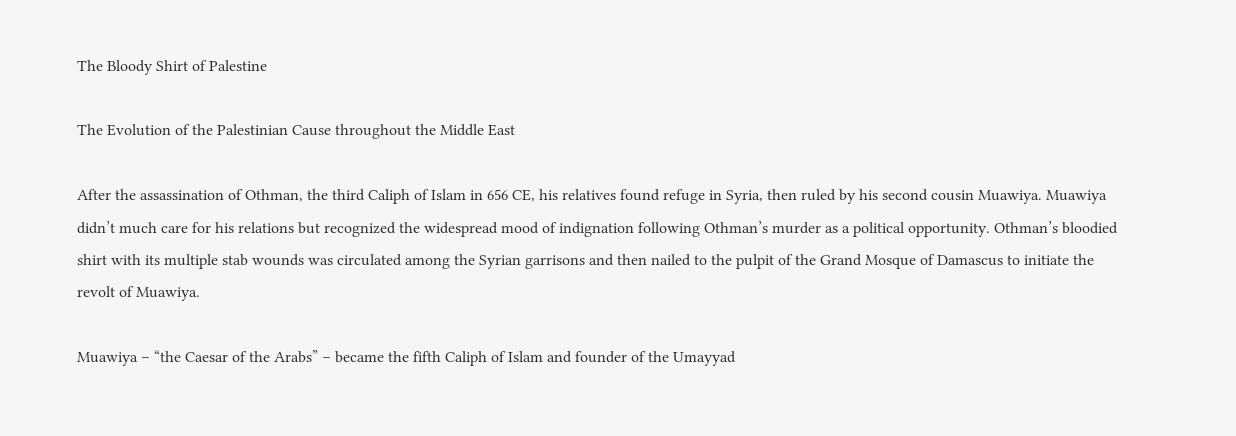The Bloody Shirt of Palestine

The Evolution of the Palestinian Cause throughout the Middle East

After the assassination of Othman, the third Caliph of Islam in 656 CE, his relatives found refuge in Syria, then ruled by his second cousin Muawiya. Muawiya didn’t much care for his relations but recognized the widespread mood of indignation following Othman’s murder as a political opportunity. Othman’s bloodied shirt with its multiple stab wounds was circulated among the Syrian garrisons and then nailed to the pulpit of the Grand Mosque of Damascus to initiate the revolt of Muawiya.

Muawiya – “the Caesar of the Arabs” – became the fifth Caliph of Islam and founder of the Umayyad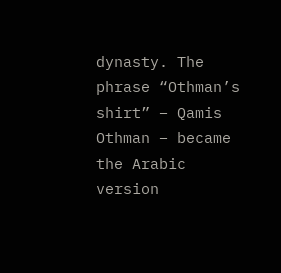dynasty. The phrase “Othman’s shirt” – Qamis Othman – became the Arabic version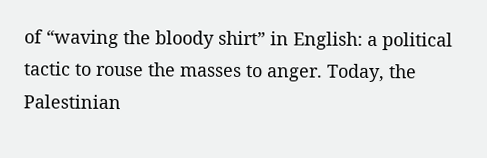of “waving the bloody shirt” in English: a political tactic to rouse the masses to anger. Today, the Palestinian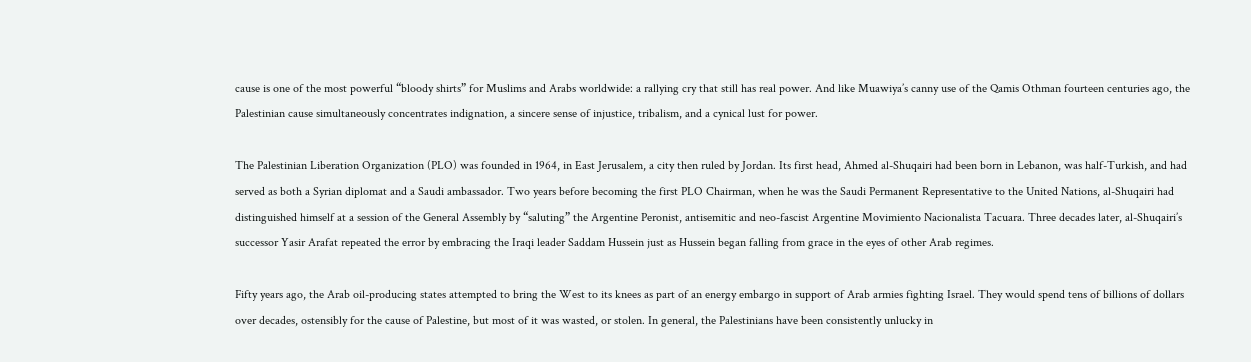cause is one of the most powerful “bloody shirts” for Muslims and Arabs worldwide: a rallying cry that still has real power. And like Muawiya’s canny use of the Qamis Othman fourteen centuries ago, the Palestinian cause simultaneously concentrates indignation, a sincere sense of injustice, tribalism, and a cynical lust for power.

The Palestinian Liberation Organization (PLO) was founded in 1964, in East Jerusalem, a city then ruled by Jordan. Its first head, Ahmed al-Shuqairi had been born in Lebanon, was half-Turkish, and had served as both a Syrian diplomat and a Saudi ambassador. Two years before becoming the first PLO Chairman, when he was the Saudi Permanent Representative to the United Nations, al-Shuqairi had distinguished himself at a session of the General Assembly by “saluting” the Argentine Peronist, antisemitic and neo-fascist Argentine Movimiento Nacionalista Tacuara. Three decades later, al-Shuqairi’s successor Yasir Arafat repeated the error by embracing the Iraqi leader Saddam Hussein just as Hussein began falling from grace in the eyes of other Arab regimes.

Fifty years ago, the Arab oil-producing states attempted to bring the West to its knees as part of an energy embargo in support of Arab armies fighting Israel. They would spend tens of billions of dollars over decades, ostensibly for the cause of Palestine, but most of it was wasted, or stolen. In general, the Palestinians have been consistently unlucky in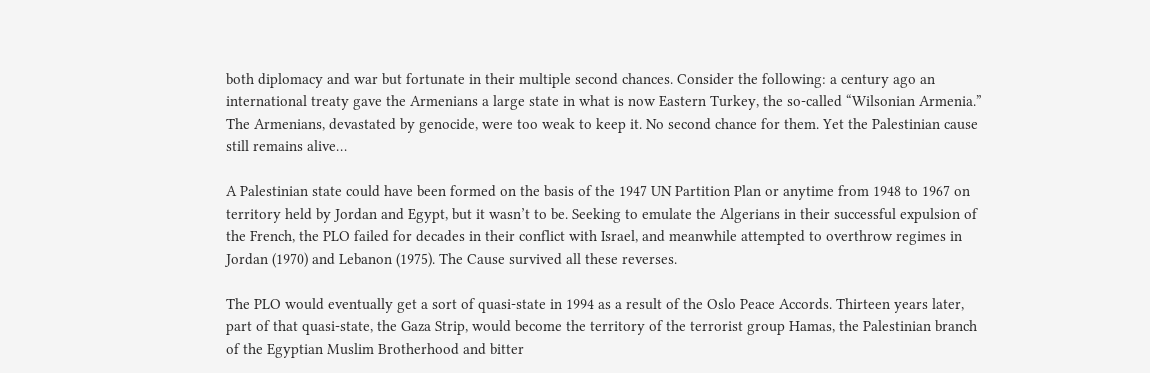both diplomacy and war but fortunate in their multiple second chances. Consider the following: a century ago an international treaty gave the Armenians a large state in what is now Eastern Turkey, the so-called “Wilsonian Armenia.” The Armenians, devastated by genocide, were too weak to keep it. No second chance for them. Yet the Palestinian cause still remains alive…

A Palestinian state could have been formed on the basis of the 1947 UN Partition Plan or anytime from 1948 to 1967 on territory held by Jordan and Egypt, but it wasn’t to be. Seeking to emulate the Algerians in their successful expulsion of the French, the PLO failed for decades in their conflict with Israel, and meanwhile attempted to overthrow regimes in Jordan (1970) and Lebanon (1975). The Cause survived all these reverses.

The PLO would eventually get a sort of quasi-state in 1994 as a result of the Oslo Peace Accords. Thirteen years later, part of that quasi-state, the Gaza Strip, would become the territory of the terrorist group Hamas, the Palestinian branch of the Egyptian Muslim Brotherhood and bitter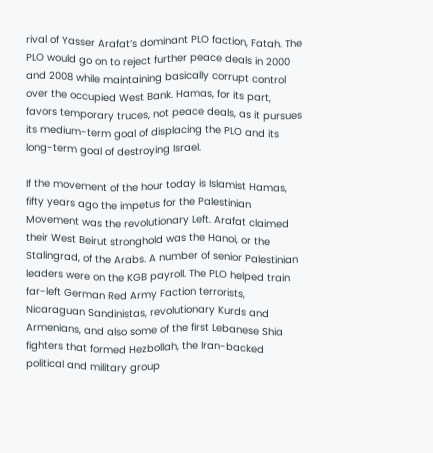rival of Yasser Arafat’s dominant PLO faction, Fatah. The PLO would go on to reject further peace deals in 2000 and 2008 while maintaining basically corrupt control over the occupied West Bank. Hamas, for its part, favors temporary truces, not peace deals, as it pursues its medium-term goal of displacing the PLO and its long-term goal of destroying Israel.

If the movement of the hour today is Islamist Hamas, fifty years ago the impetus for the Palestinian Movement was the revolutionary Left. Arafat claimed their West Beirut stronghold was the Hanoi, or the Stalingrad, of the Arabs. A number of senior Palestinian leaders were on the KGB payroll. The PLO helped train far-left German Red Army Faction terrorists, Nicaraguan Sandinistas, revolutionary Kurds and Armenians, and also some of the first Lebanese Shia fighters that formed Hezbollah, the Iran-backed political and military group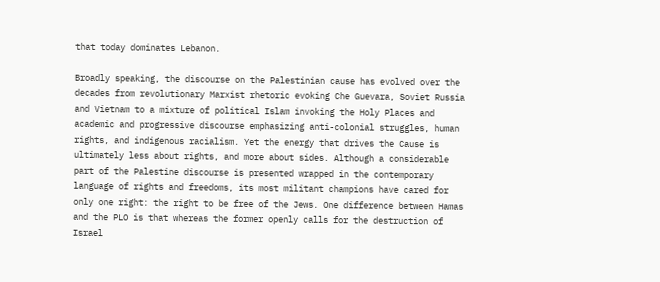that today dominates Lebanon.

Broadly speaking, the discourse on the Palestinian cause has evolved over the decades from revolutionary Marxist rhetoric evoking Che Guevara, Soviet Russia and Vietnam to a mixture of political Islam invoking the Holy Places and academic and progressive discourse emphasizing anti-colonial struggles, human rights, and indigenous racialism. Yet the energy that drives the Cause is ultimately less about rights, and more about sides. Although a considerable part of the Palestine discourse is presented wrapped in the contemporary language of rights and freedoms, its most militant champions have cared for only one right: the right to be free of the Jews. One difference between Hamas and the PLO is that whereas the former openly calls for the destruction of Israel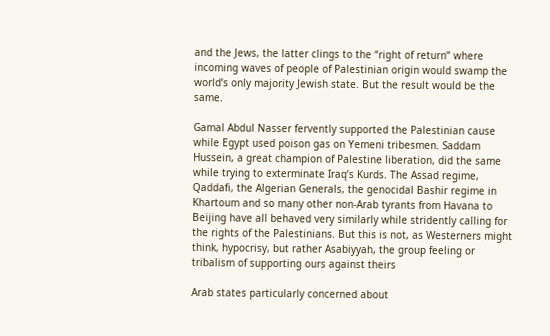and the Jews, the latter clings to the “right of return” where incoming waves of people of Palestinian origin would swamp the world’s only majority Jewish state. But the result would be the same.

Gamal Abdul Nasser fervently supported the Palestinian cause while Egypt used poison gas on Yemeni tribesmen. Saddam Hussein, a great champion of Palestine liberation, did the same while trying to exterminate Iraq’s Kurds. The Assad regime, Qaddafi, the Algerian Generals, the genocidal Bashir regime in Khartoum and so many other non-Arab tyrants from Havana to Beijing have all behaved very similarly while stridently calling for the rights of the Palestinians. But this is not, as Westerners might think, hypocrisy, but rather Asabiyyah, the group feeling or tribalism of supporting ours against theirs

Arab states particularly concerned about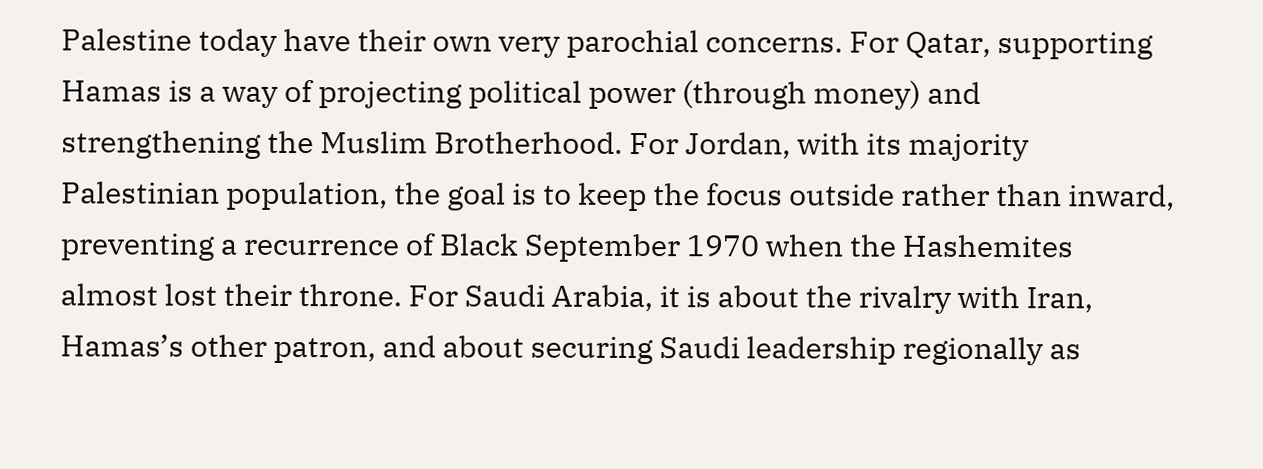Palestine today have their own very parochial concerns. For Qatar, supporting Hamas is a way of projecting political power (through money) and strengthening the Muslim Brotherhood. For Jordan, with its majority Palestinian population, the goal is to keep the focus outside rather than inward, preventing a recurrence of Black September 1970 when the Hashemites almost lost their throne. For Saudi Arabia, it is about the rivalry with Iran, Hamas’s other patron, and about securing Saudi leadership regionally as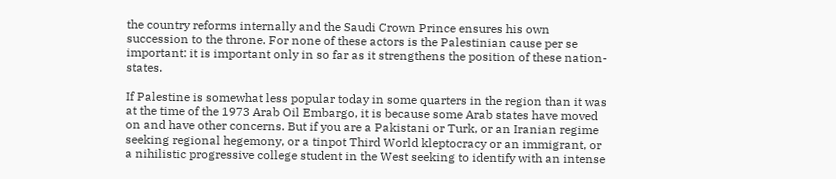the country reforms internally and the Saudi Crown Prince ensures his own succession to the throne. For none of these actors is the Palestinian cause per se important: it is important only in so far as it strengthens the position of these nation-states.

If Palestine is somewhat less popular today in some quarters in the region than it was at the time of the 1973 Arab Oil Embargo, it is because some Arab states have moved on and have other concerns. But if you are a Pakistani or Turk, or an Iranian regime seeking regional hegemony, or a tinpot Third World kleptocracy or an immigrant, or a nihilistic progressive college student in the West seeking to identify with an intense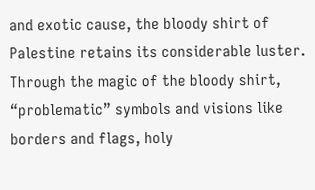and exotic cause, the bloody shirt of Palestine retains its considerable luster. Through the magic of the bloody shirt, “problematic” symbols and visions like borders and flags, holy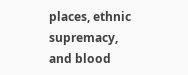places, ethnic supremacy, and blood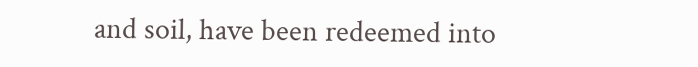and soil, have been redeemed into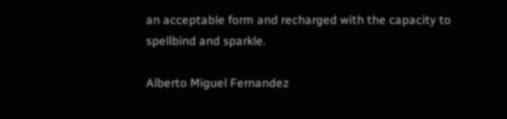an acceptable form and recharged with the capacity to spellbind and sparkle.

Alberto Miguel Fernandez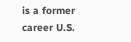is a former career U.S.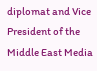diplomat and Vice President of the Middle East Media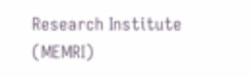Research Institute (MEMRI)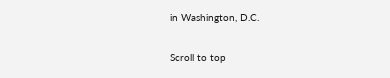in Washington, D.C.

Scroll to top